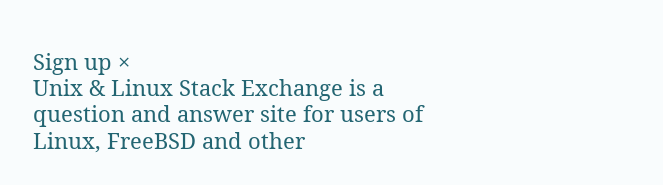Sign up ×
Unix & Linux Stack Exchange is a question and answer site for users of Linux, FreeBSD and other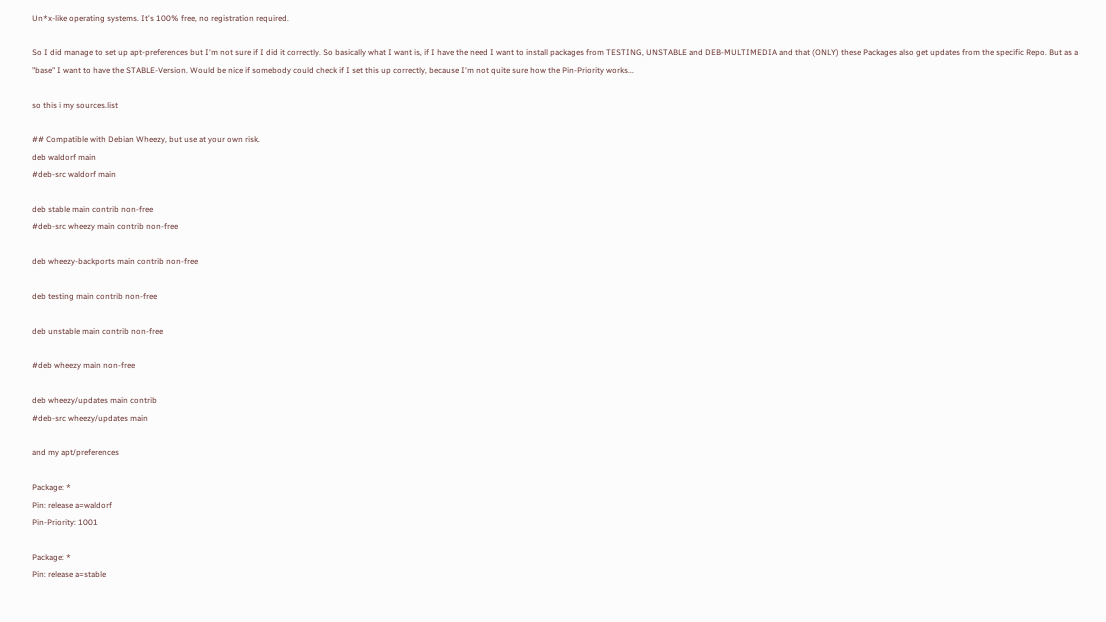Un*x-like operating systems. It's 100% free, no registration required.

So I did manage to set up apt-preferences but I'm not sure if I did it correctly. So basically what I want is, if I have the need I want to install packages from TESTING, UNSTABLE and DEB-MULTIMEDIA and that (ONLY) these Packages also get updates from the specific Repo. But as a "base" I want to have the STABLE-Version. Would be nice if somebody could check if I set this up correctly, because I'm not quite sure how the Pin-Priority works...

so this i my sources.list

## Compatible with Debian Wheezy, but use at your own risk.
deb waldorf main
#deb-src waldorf main

deb stable main contrib non-free
#deb-src wheezy main contrib non-free

deb wheezy-backports main contrib non-free

deb testing main contrib non-free

deb unstable main contrib non-free

#deb wheezy main non-free

deb wheezy/updates main contrib
#deb-src wheezy/updates main

and my apt/preferences

Package: *
Pin: release a=waldorf
Pin-Priority: 1001

Package: *
Pin: release a=stable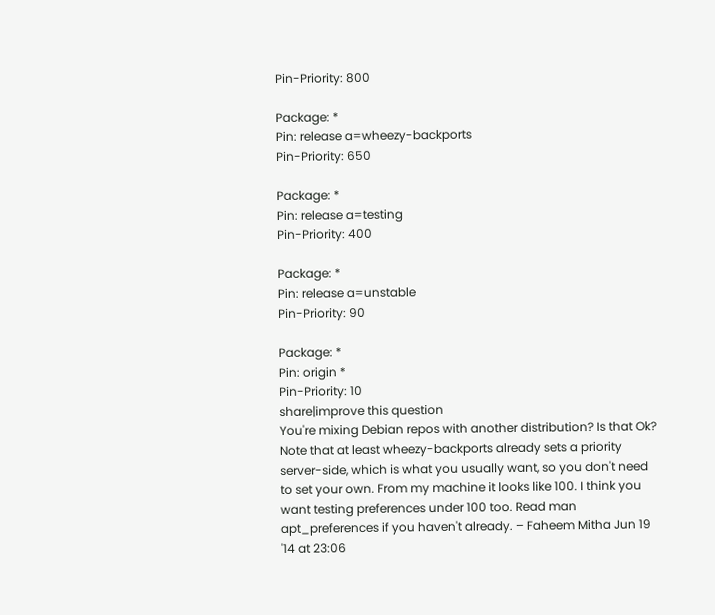Pin-Priority: 800

Package: *
Pin: release a=wheezy-backports
Pin-Priority: 650

Package: *
Pin: release a=testing
Pin-Priority: 400

Package: *
Pin: release a=unstable
Pin-Priority: 90

Package: *
Pin: origin *
Pin-Priority: 10
share|improve this question
You're mixing Debian repos with another distribution? Is that Ok? Note that at least wheezy-backports already sets a priority server-side, which is what you usually want, so you don't need to set your own. From my machine it looks like 100. I think you want testing preferences under 100 too. Read man apt_preferences if you haven't already. – Faheem Mitha Jun 19 '14 at 23:06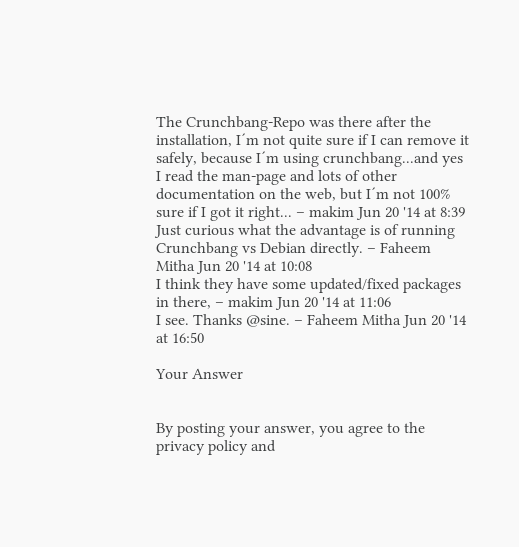The Crunchbang-Repo was there after the installation, I´m not quite sure if I can remove it safely, because I´m using crunchbang...and yes I read the man-page and lots of other documentation on the web, but I´m not 100% sure if I got it right... – makim Jun 20 '14 at 8:39
Just curious what the advantage is of running Crunchbang vs Debian directly. – Faheem Mitha Jun 20 '14 at 10:08
I think they have some updated/fixed packages in there, – makim Jun 20 '14 at 11:06
I see. Thanks @sine. – Faheem Mitha Jun 20 '14 at 16:50

Your Answer


By posting your answer, you agree to the privacy policy and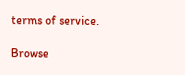terms of service.

Browse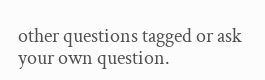other questions tagged or ask your own question.